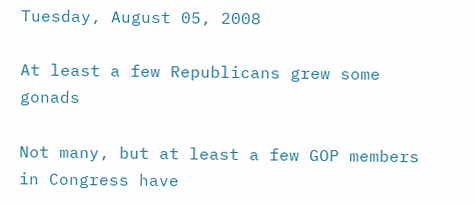Tuesday, August 05, 2008

At least a few Republicans grew some gonads

Not many, but at least a few GOP members in Congress have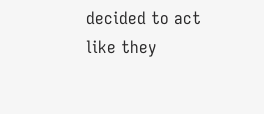decided to act like they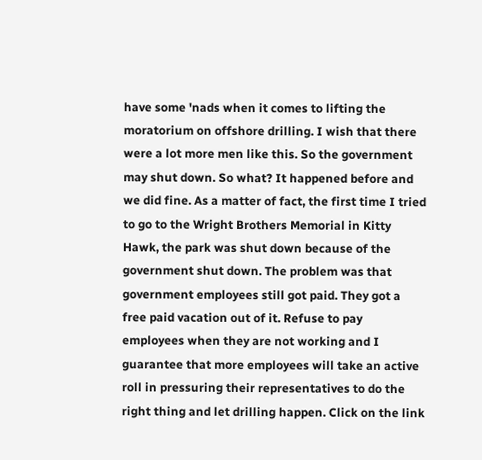have some 'nads when it comes to lifting the moratorium on offshore drilling. I wish that there were a lot more men like this. So the government may shut down. So what? It happened before and we did fine. As a matter of fact, the first time I tried to go to the Wright Brothers Memorial in Kitty Hawk, the park was shut down because of the government shut down. The problem was that government employees still got paid. They got a free paid vacation out of it. Refuse to pay employees when they are not working and I guarantee that more employees will take an active roll in pressuring their representatives to do the right thing and let drilling happen. Click on the link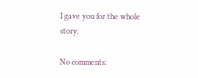I gave you for the whole story.

No comments: